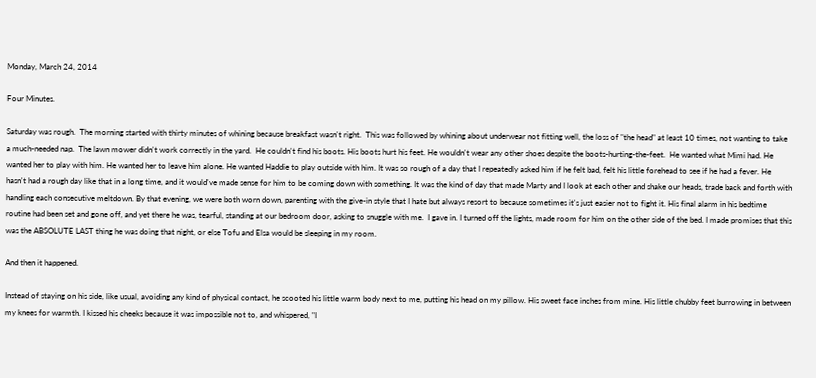Monday, March 24, 2014

Four Minutes.

Saturday was rough.  The morning started with thirty minutes of whining because breakfast wasn't right.  This was followed by whining about underwear not fitting well, the loss of "the head" at least 10 times, not wanting to take a much-needed nap.  The lawn mower didn't work correctly in the yard.  He couldn't find his boots. His boots hurt his feet. He wouldn't wear any other shoes despite the boots-hurting-the-feet.  He wanted what Mimi had. He wanted her to play with him. He wanted her to leave him alone. He wanted Haddie to play outside with him. It was so rough of a day that I repeatedly asked him if he felt bad, felt his little forehead to see if he had a fever. He hasn't had a rough day like that in a long time, and it would've made sense for him to be coming down with something. It was the kind of day that made Marty and I look at each other and shake our heads, trade back and forth with handling each consecutive meltdown. By that evening, we were both worn down, parenting with the give-in style that I hate but always resort to because sometimes it's just easier not to fight it. His final alarm in his bedtime routine had been set and gone off, and yet there he was, tearful, standing at our bedroom door, asking to snuggle with me.  I gave in. I turned off the lights, made room for him on the other side of the bed. I made promises that this was the ABSOLUTE LAST thing he was doing that night, or else Tofu and Elsa would be sleeping in my room.

And then it happened.

Instead of staying on his side, like usual, avoiding any kind of physical contact, he scooted his little warm body next to me, putting his head on my pillow. His sweet face inches from mine. His little chubby feet burrowing in between my knees for warmth. I kissed his cheeks because it was impossible not to, and whispered, "I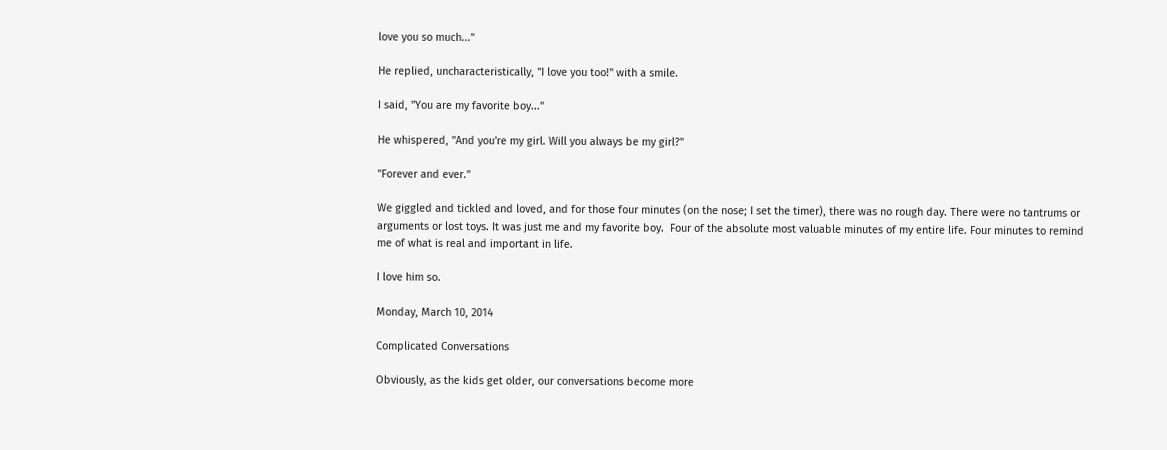love you so much..."

He replied, uncharacteristically, "I love you too!" with a smile.

I said, "You are my favorite boy..."

He whispered, "And you're my girl. Will you always be my girl?"

"Forever and ever."

We giggled and tickled and loved, and for those four minutes (on the nose; I set the timer), there was no rough day. There were no tantrums or arguments or lost toys. It was just me and my favorite boy.  Four of the absolute most valuable minutes of my entire life. Four minutes to remind me of what is real and important in life.

I love him so.

Monday, March 10, 2014

Complicated Conversations

Obviously, as the kids get older, our conversations become more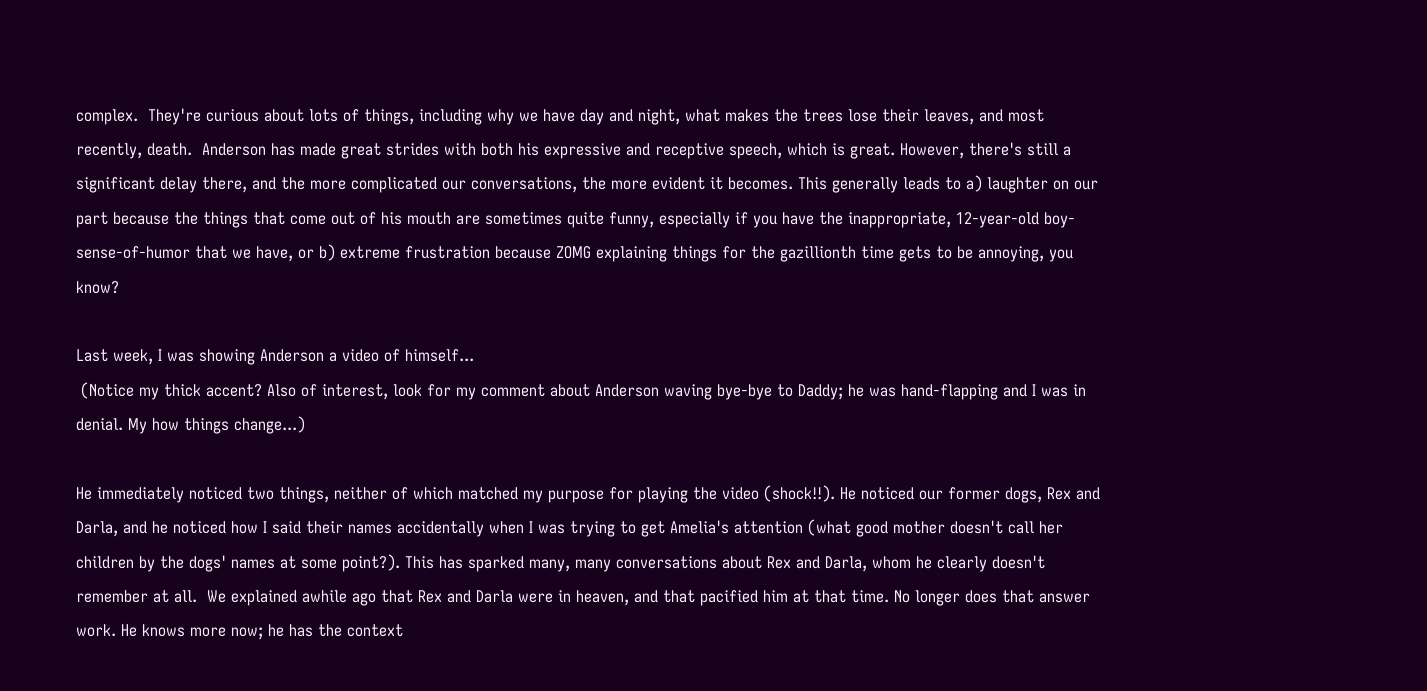complex.  They're curious about lots of things, including why we have day and night, what makes the trees lose their leaves, and most recently, death.  Anderson has made great strides with both his expressive and receptive speech, which is great. However, there's still a significant delay there, and the more complicated our conversations, the more evident it becomes. This generally leads to a) laughter on our part because the things that come out of his mouth are sometimes quite funny, especially if you have the inappropriate, 12-year-old boy-sense-of-humor that we have, or b) extreme frustration because ZOMG explaining things for the gazillionth time gets to be annoying, you know?

Last week, I was showing Anderson a video of himself...
 (Notice my thick accent? Also of interest, look for my comment about Anderson waving bye-bye to Daddy; he was hand-flapping and I was in denial. My how things change...)

He immediately noticed two things, neither of which matched my purpose for playing the video (shock!!). He noticed our former dogs, Rex and Darla, and he noticed how I said their names accidentally when I was trying to get Amelia's attention (what good mother doesn't call her children by the dogs' names at some point?). This has sparked many, many conversations about Rex and Darla, whom he clearly doesn't remember at all.  We explained awhile ago that Rex and Darla were in heaven, and that pacified him at that time. No longer does that answer work. He knows more now; he has the context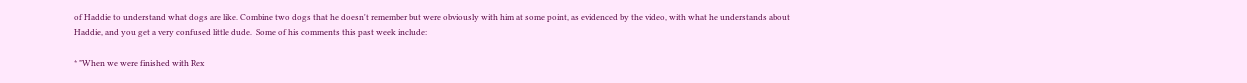of Haddie to understand what dogs are like. Combine two dogs that he doesn't remember but were obviously with him at some point, as evidenced by the video, with what he understands about Haddie, and you get a very confused little dude.  Some of his comments this past week include:

* "When we were finished with Rex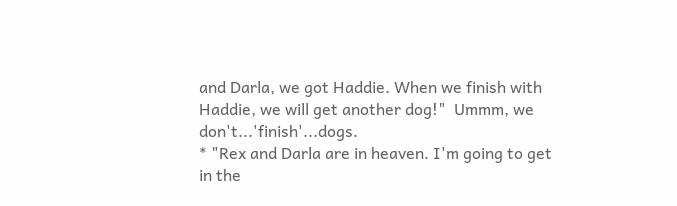and Darla, we got Haddie. When we finish with Haddie, we will get another dog!"  Ummm, we don't...'finish'...dogs.
* "Rex and Darla are in heaven. I'm going to get in the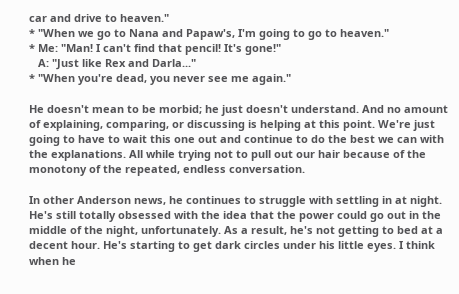car and drive to heaven."
* "When we go to Nana and Papaw's, I'm going to go to heaven."
* Me: "Man! I can't find that pencil! It's gone!"
   A: "Just like Rex and Darla..."
* "When you're dead, you never see me again."

He doesn't mean to be morbid; he just doesn't understand. And no amount of explaining, comparing, or discussing is helping at this point. We're just going to have to wait this one out and continue to do the best we can with the explanations. All while trying not to pull out our hair because of the monotony of the repeated, endless conversation.

In other Anderson news, he continues to struggle with settling in at night. He's still totally obsessed with the idea that the power could go out in the middle of the night, unfortunately. As a result, he's not getting to bed at a decent hour. He's starting to get dark circles under his little eyes. I think when he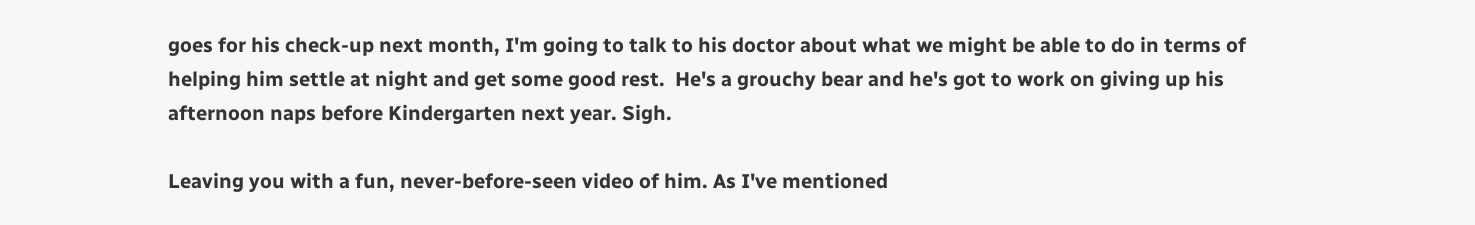goes for his check-up next month, I'm going to talk to his doctor about what we might be able to do in terms of helping him settle at night and get some good rest.  He's a grouchy bear and he's got to work on giving up his afternoon naps before Kindergarten next year. Sigh.

Leaving you with a fun, never-before-seen video of him. As I've mentioned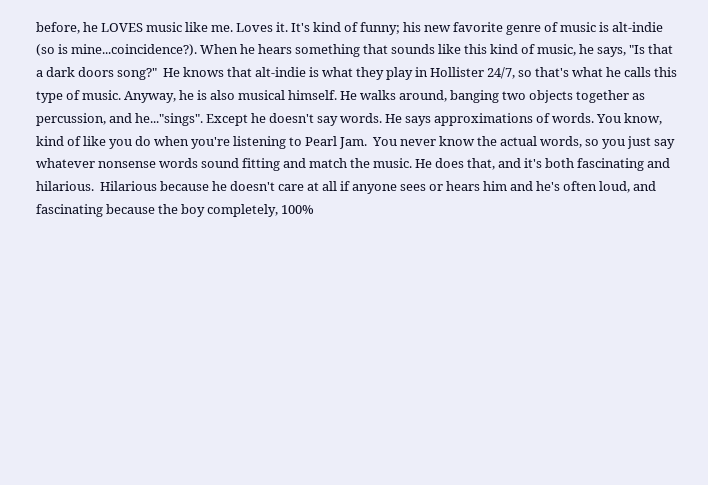before, he LOVES music like me. Loves it. It's kind of funny; his new favorite genre of music is alt-indie (so is mine...coincidence?). When he hears something that sounds like this kind of music, he says, "Is that a dark doors song?"  He knows that alt-indie is what they play in Hollister 24/7, so that's what he calls this type of music. Anyway, he is also musical himself. He walks around, banging two objects together as percussion, and he..."sings". Except he doesn't say words. He says approximations of words. You know, kind of like you do when you're listening to Pearl Jam.  You never know the actual words, so you just say whatever nonsense words sound fitting and match the music. He does that, and it's both fascinating and hilarious.  Hilarious because he doesn't care at all if anyone sees or hears him and he's often loud, and fascinating because the boy completely, 100%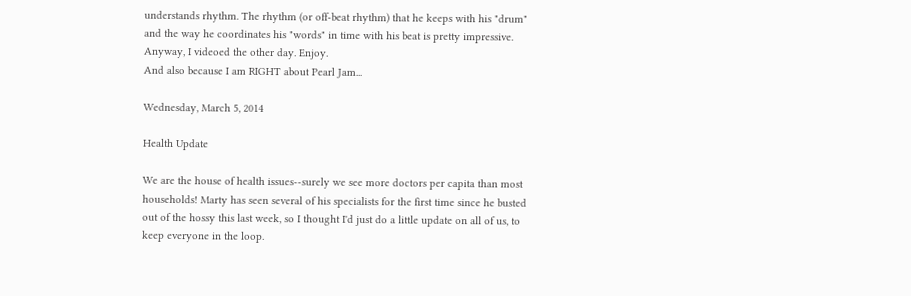understands rhythm. The rhythm (or off-beat rhythm) that he keeps with his "drum" and the way he coordinates his "words" in time with his beat is pretty impressive.  Anyway, I videoed the other day. Enjoy.
And also because I am RIGHT about Pearl Jam...

Wednesday, March 5, 2014

Health Update

We are the house of health issues--surely we see more doctors per capita than most households! Marty has seen several of his specialists for the first time since he busted out of the hossy this last week, so I thought I'd just do a little update on all of us, to keep everyone in the loop.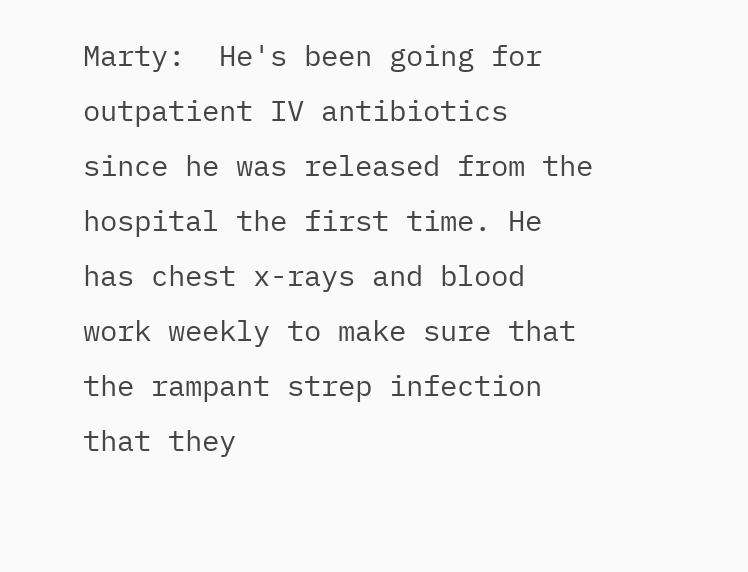Marty:  He's been going for outpatient IV antibiotics since he was released from the hospital the first time. He has chest x-rays and blood work weekly to make sure that the rampant strep infection that they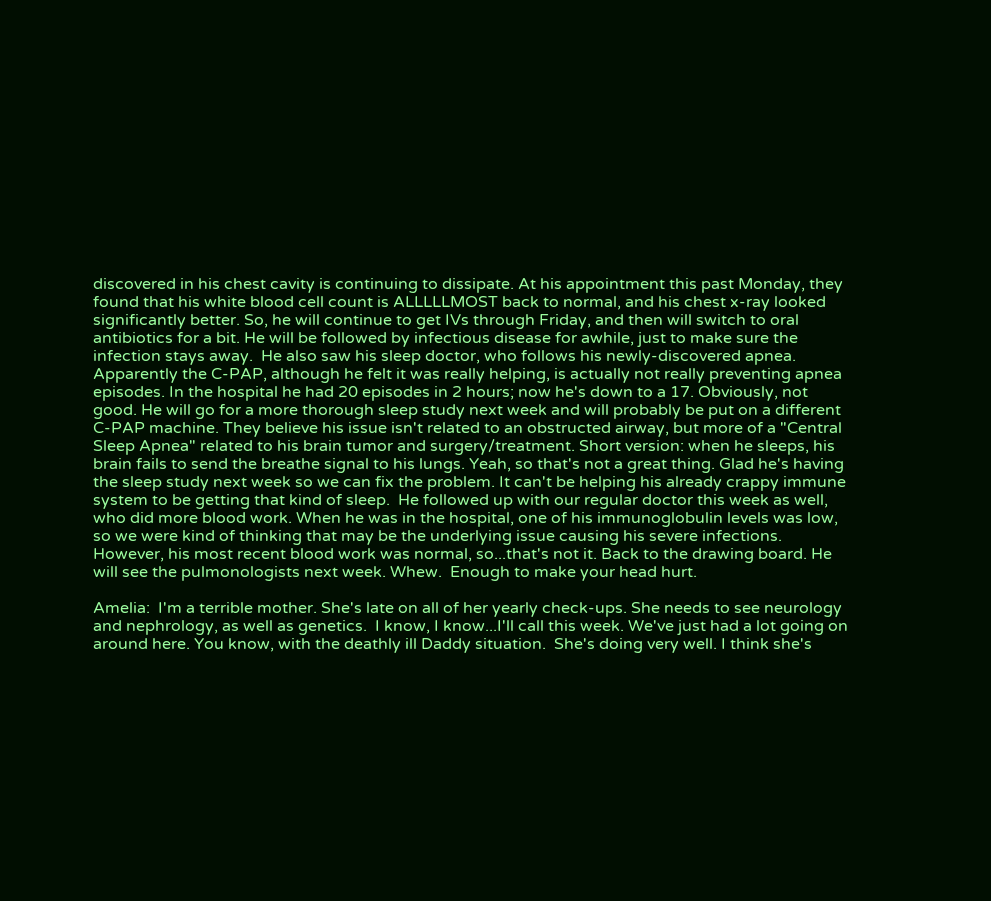discovered in his chest cavity is continuing to dissipate. At his appointment this past Monday, they found that his white blood cell count is ALLLLLMOST back to normal, and his chest x-ray looked significantly better. So, he will continue to get IVs through Friday, and then will switch to oral antibiotics for a bit. He will be followed by infectious disease for awhile, just to make sure the infection stays away.  He also saw his sleep doctor, who follows his newly-discovered apnea. Apparently the C-PAP, although he felt it was really helping, is actually not really preventing apnea episodes. In the hospital he had 20 episodes in 2 hours; now he's down to a 17. Obviously, not good. He will go for a more thorough sleep study next week and will probably be put on a different C-PAP machine. They believe his issue isn't related to an obstructed airway, but more of a "Central Sleep Apnea" related to his brain tumor and surgery/treatment. Short version: when he sleeps, his brain fails to send the breathe signal to his lungs. Yeah, so that's not a great thing. Glad he's having the sleep study next week so we can fix the problem. It can't be helping his already crappy immune system to be getting that kind of sleep.  He followed up with our regular doctor this week as well, who did more blood work. When he was in the hospital, one of his immunoglobulin levels was low, so we were kind of thinking that may be the underlying issue causing his severe infections. However, his most recent blood work was normal, so...that's not it. Back to the drawing board. He will see the pulmonologists next week. Whew.  Enough to make your head hurt.

Amelia:  I'm a terrible mother. She's late on all of her yearly check-ups. She needs to see neurology and nephrology, as well as genetics.  I know, I know...I'll call this week. We've just had a lot going on around here. You know, with the deathly ill Daddy situation.  She's doing very well. I think she's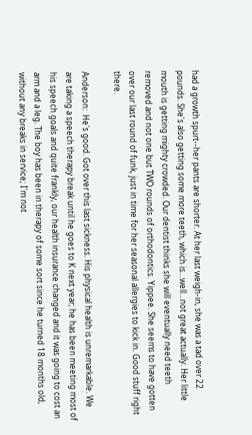had a growth spurt--her pants are shorter. At her last weigh-in, she was a tad over 22 pounds. She's also getting some more teeth, which is...well...not great actually. Her little mouth is getting mighty crowded. Our dentist thinks she will eventually need teeth removed and not one but TWO rounds of orthodontics. Yippee. She seems to have gotten over our last round of funk, just in time for her seasonal allergies to kick in. Good stuff right there.

Anderson:  He's good. Got over this last sickness. His physical health is unremarkable. We are taking a speech therapy break until he goes to K next year; he has been meeting most of his speech goals and quite frankly, our health insurance changed and it was going to cost an arm and a leg. The boy has been in therapy of some sort since he turned 18 months old, without any breaks in service; I'm not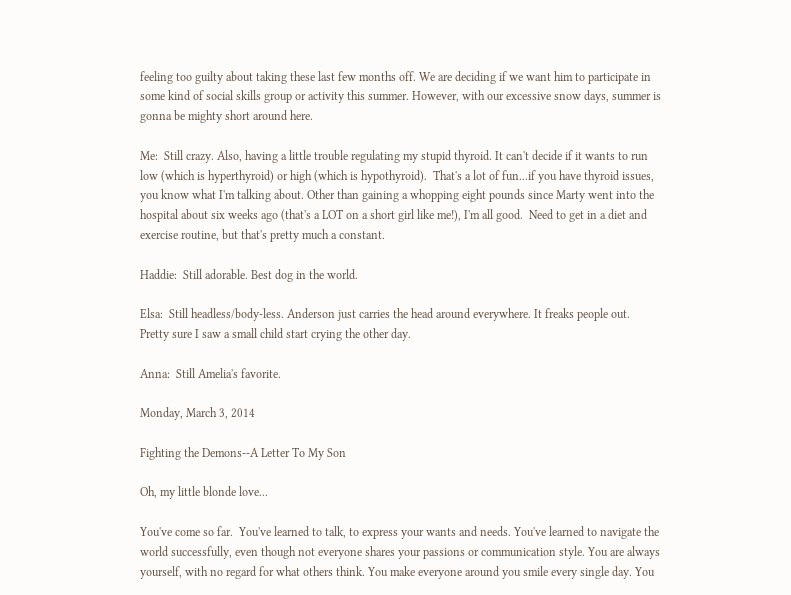feeling too guilty about taking these last few months off. We are deciding if we want him to participate in some kind of social skills group or activity this summer. However, with our excessive snow days, summer is gonna be mighty short around here.

Me:  Still crazy. Also, having a little trouble regulating my stupid thyroid. It can't decide if it wants to run low (which is hyperthyroid) or high (which is hypothyroid).  That's a lot of fun...if you have thyroid issues, you know what I'm talking about. Other than gaining a whopping eight pounds since Marty went into the hospital about six weeks ago (that's a LOT on a short girl like me!), I'm all good.  Need to get in a diet and exercise routine, but that's pretty much a constant.

Haddie:  Still adorable. Best dog in the world.

Elsa:  Still headless/body-less. Anderson just carries the head around everywhere. It freaks people out. Pretty sure I saw a small child start crying the other day.

Anna:  Still Amelia's favorite.

Monday, March 3, 2014

Fighting the Demons--A Letter To My Son

Oh, my little blonde love...

You've come so far.  You've learned to talk, to express your wants and needs. You've learned to navigate the world successfully, even though not everyone shares your passions or communication style. You are always yourself, with no regard for what others think. You make everyone around you smile every single day. You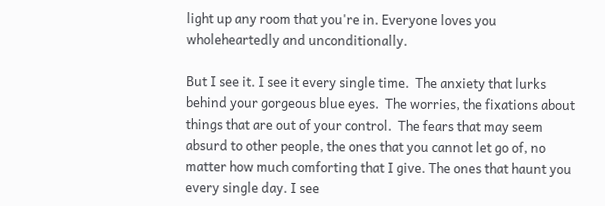light up any room that you're in. Everyone loves you wholeheartedly and unconditionally.

But I see it. I see it every single time.  The anxiety that lurks behind your gorgeous blue eyes.  The worries, the fixations about things that are out of your control.  The fears that may seem absurd to other people, the ones that you cannot let go of, no matter how much comforting that I give. The ones that haunt you every single day. I see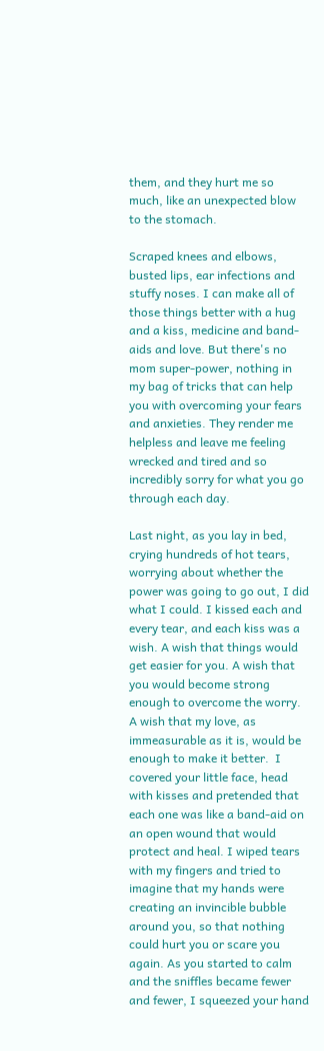them, and they hurt me so much, like an unexpected blow to the stomach.

Scraped knees and elbows, busted lips, ear infections and stuffy noses. I can make all of those things better with a hug and a kiss, medicine and band-aids and love. But there's no mom super-power, nothing in my bag of tricks that can help you with overcoming your fears and anxieties. They render me helpless and leave me feeling wrecked and tired and so incredibly sorry for what you go through each day.

Last night, as you lay in bed, crying hundreds of hot tears, worrying about whether the power was going to go out, I did what I could. I kissed each and every tear, and each kiss was a wish. A wish that things would get easier for you. A wish that you would become strong enough to overcome the worry. A wish that my love, as immeasurable as it is, would be enough to make it better.  I covered your little face, head with kisses and pretended that each one was like a band-aid on an open wound that would protect and heal. I wiped tears with my fingers and tried to imagine that my hands were creating an invincible bubble around you, so that nothing could hurt you or scare you again. As you started to calm and the sniffles became fewer and fewer, I squeezed your hand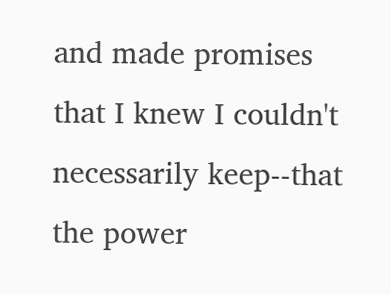and made promises that I knew I couldn't necessarily keep--that the power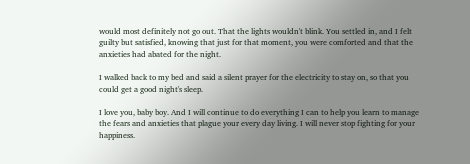would most definitely not go out. That the lights wouldn't blink. You settled in, and I felt guilty but satisfied, knowing that just for that moment, you were comforted and that the anxieties had abated for the night.

I walked back to my bed and said a silent prayer for the electricity to stay on, so that you could get a good night's sleep.

I love you, baby boy. And I will continue to do everything I can to help you learn to manage the fears and anxieties that plague your every day living. I will never stop fighting for your happiness.